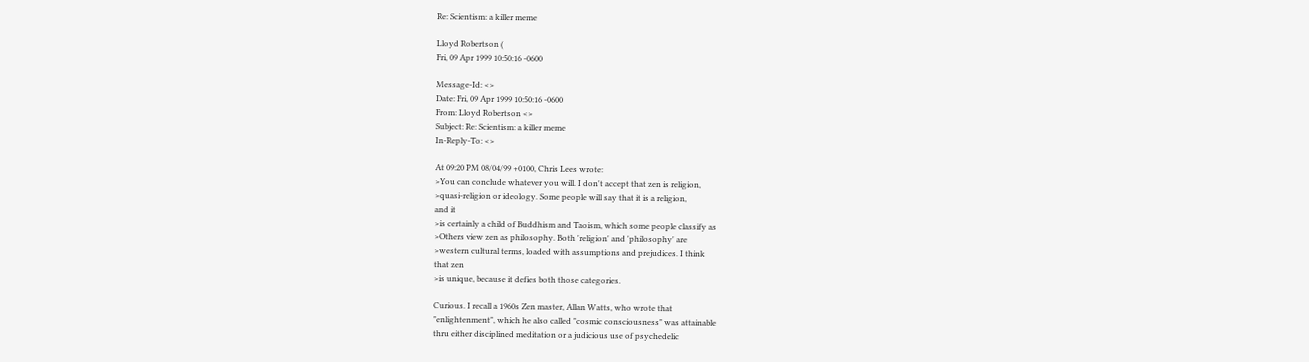Re: Scientism: a killer meme

Lloyd Robertson (
Fri, 09 Apr 1999 10:50:16 -0600

Message-Id: <>
Date: Fri, 09 Apr 1999 10:50:16 -0600
From: Lloyd Robertson <>
Subject: Re: Scientism: a killer meme
In-Reply-To: <>

At 09:20 PM 08/04/99 +0100, Chris Lees wrote:
>You can conclude whatever you will. I don't accept that zen is religion,
>quasi-religion or ideology. Some people will say that it is a religion,
and it
>is certainly a child of Buddhism and Taoism, which some people classify as
>Others view zen as philosophy. Both 'religion' and 'philosophy' are
>western cultural terms, loaded with assumptions and prejudices. I think
that zen
>is unique, because it defies both those categories.

Curious. I recall a 1960s Zen master, Allan Watts, who wrote that
"enlightenment", which he also called "cosmic consciousness" was attainable
thru either disciplined meditation or a judicious use of psychedelic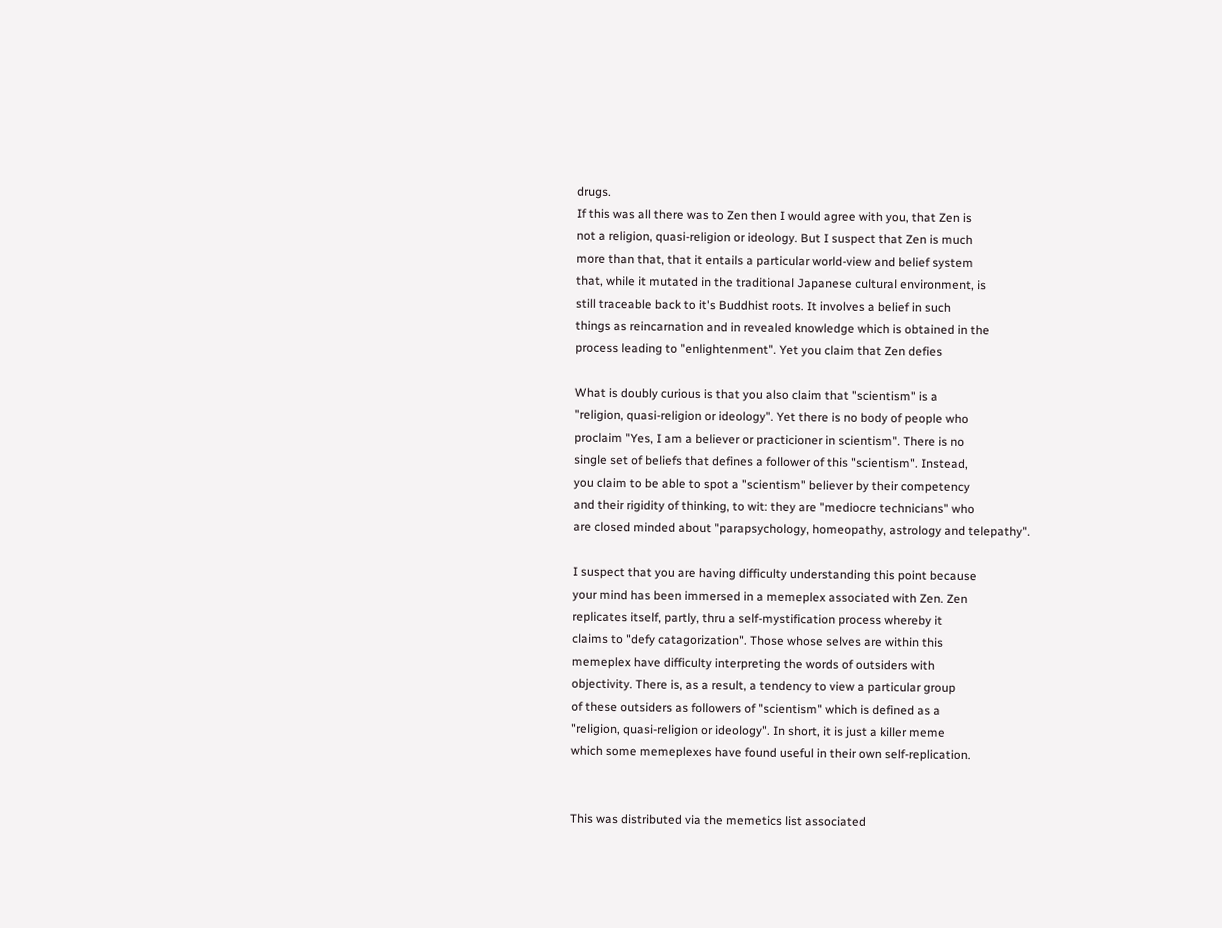drugs.
If this was all there was to Zen then I would agree with you, that Zen is
not a religion, quasi-religion or ideology. But I suspect that Zen is much
more than that, that it entails a particular world-view and belief system
that, while it mutated in the traditional Japanese cultural environment, is
still traceable back to it's Buddhist roots. It involves a belief in such
things as reincarnation and in revealed knowledge which is obtained in the
process leading to "enlightenment". Yet you claim that Zen defies

What is doubly curious is that you also claim that "scientism" is a
"religion, quasi-religion or ideology". Yet there is no body of people who
proclaim "Yes, I am a believer or practicioner in scientism". There is no
single set of beliefs that defines a follower of this "scientism". Instead,
you claim to be able to spot a "scientism" believer by their competency
and their rigidity of thinking, to wit: they are "mediocre technicians" who
are closed minded about "parapsychology, homeopathy, astrology and telepathy".

I suspect that you are having difficulty understanding this point because
your mind has been immersed in a memeplex associated with Zen. Zen
replicates itself, partly, thru a self-mystification process whereby it
claims to "defy catagorization". Those whose selves are within this
memeplex have difficulty interpreting the words of outsiders with
objectivity. There is, as a result, a tendency to view a particular group
of these outsiders as followers of "scientism" which is defined as a
"religion, quasi-religion or ideology". In short, it is just a killer meme
which some memeplexes have found useful in their own self-replication.


This was distributed via the memetics list associated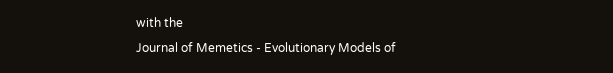with the
Journal of Memetics - Evolutionary Models of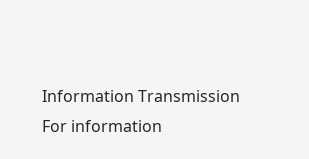Information Transmission
For information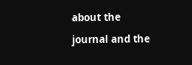about the journal and the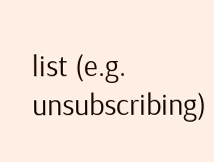list (e.g. unsubscribing)